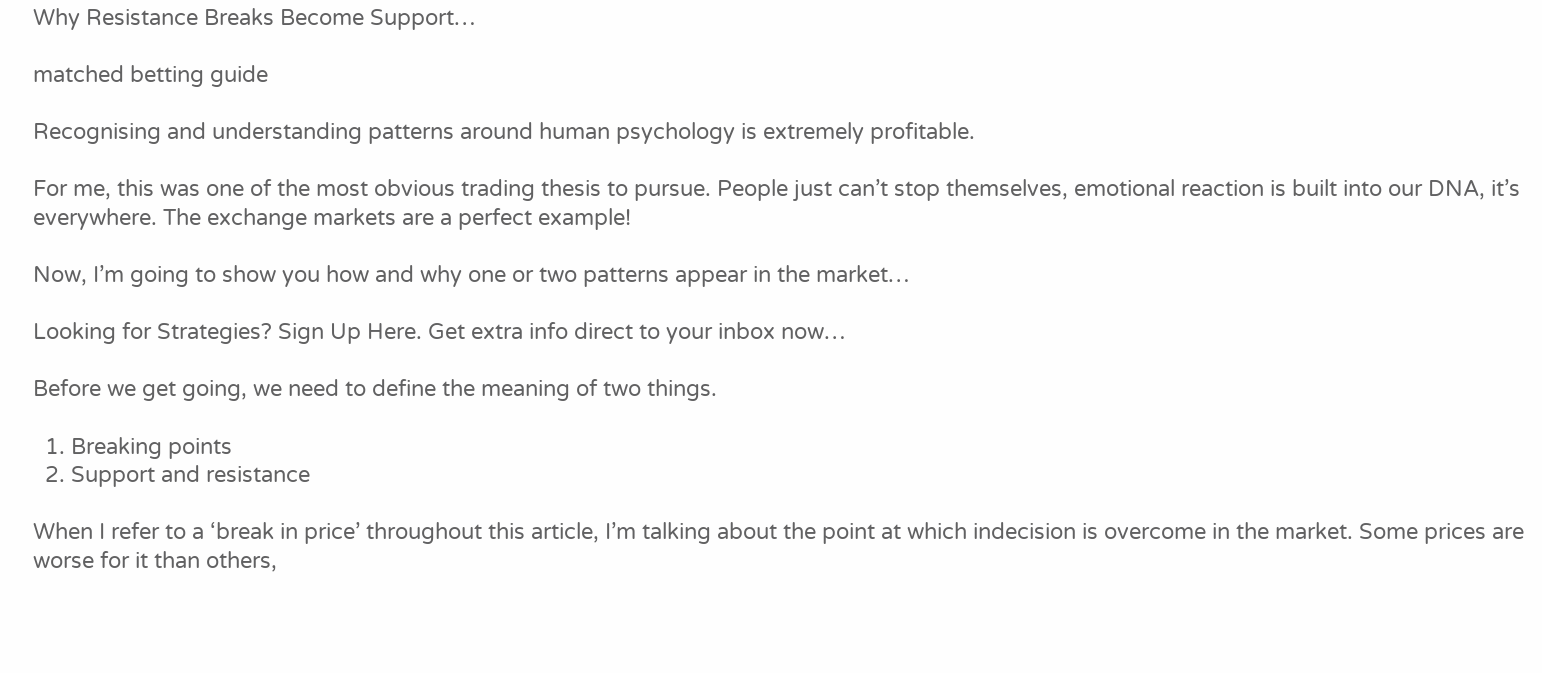Why Resistance Breaks Become Support…

matched betting guide

Recognising and understanding patterns around human psychology is extremely profitable.

For me, this was one of the most obvious trading thesis to pursue. People just can’t stop themselves, emotional reaction is built into our DNA, it’s everywhere. The exchange markets are a perfect example!

Now, I’m going to show you how and why one or two patterns appear in the market…

Looking for Strategies? Sign Up Here. Get extra info direct to your inbox now…

Before we get going, we need to define the meaning of two things.

  1. Breaking points
  2. Support and resistance

When I refer to a ‘break in price’ throughout this article, I’m talking about the point at which indecision is overcome in the market. Some prices are worse for it than others,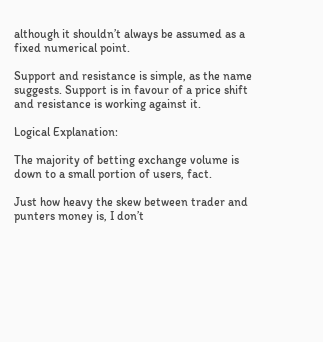although it shouldn’t always be assumed as a fixed numerical point.

Support and resistance is simple, as the name suggests. Support is in favour of a price shift and resistance is working against it.

Logical Explanation:

The majority of betting exchange volume is down to a small portion of users, fact.

Just how heavy the skew between trader and punters money is, I don’t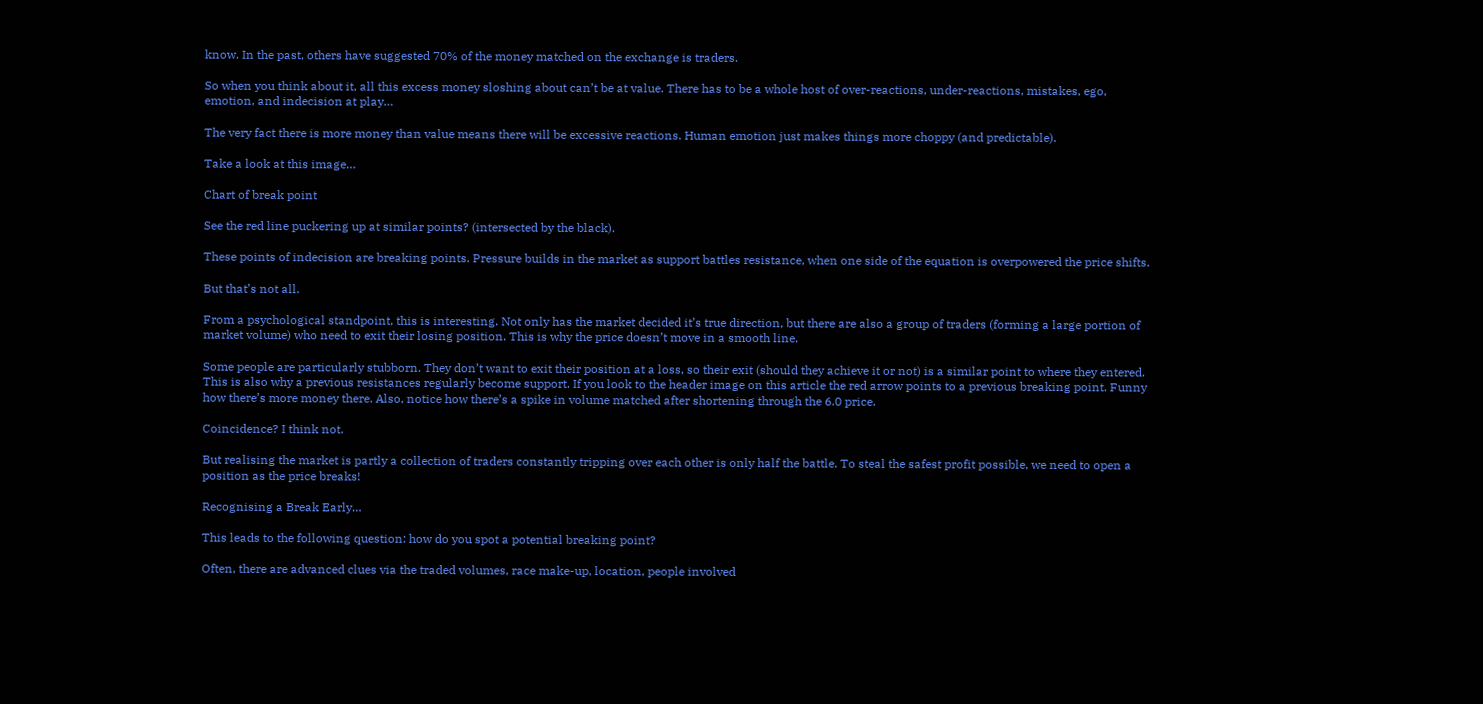know. In the past, others have suggested 70% of the money matched on the exchange is traders.

So when you think about it, all this excess money sloshing about can’t be at value. There has to be a whole host of over-reactions, under-reactions, mistakes, ego, emotion, and indecision at play…

The very fact there is more money than value means there will be excessive reactions. Human emotion just makes things more choppy (and predictable).

Take a look at this image…

Chart of break point

See the red line puckering up at similar points? (intersected by the black).

These points of indecision are breaking points. Pressure builds in the market as support battles resistance, when one side of the equation is overpowered the price shifts.

But that’s not all.

From a psychological standpoint, this is interesting. Not only has the market decided it’s true direction, but there are also a group of traders (forming a large portion of market volume) who need to exit their losing position. This is why the price doesn’t move in a smooth line.

Some people are particularly stubborn. They don’t want to exit their position at a loss, so their exit (should they achieve it or not) is a similar point to where they entered. This is also why a previous resistances regularly become support. If you look to the header image on this article the red arrow points to a previous breaking point. Funny how there’s more money there. Also, notice how there’s a spike in volume matched after shortening through the 6.0 price.

Coincidence? I think not.

But realising the market is partly a collection of traders constantly tripping over each other is only half the battle. To steal the safest profit possible, we need to open a position as the price breaks!

Recognising a Break Early…

This leads to the following question: how do you spot a potential breaking point?

Often, there are advanced clues via the traded volumes, race make-up, location, people involved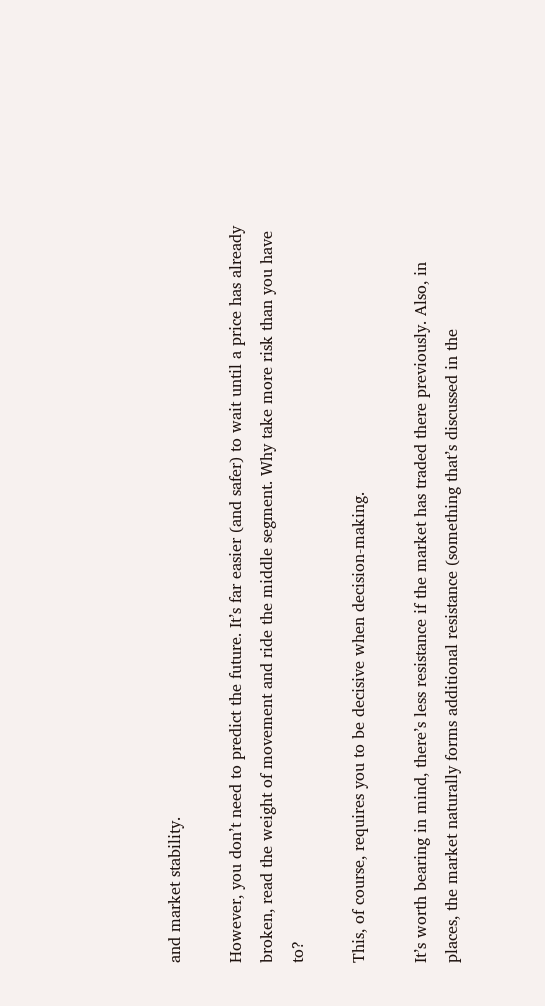and market stability.

However, you don’t need to predict the future. It’s far easier (and safer) to wait until a price has already broken, read the weight of movement and ride the middle segment. Why take more risk than you have to?

This, of course, requires you to be decisive when decision-making.

It’s worth bearing in mind, there’s less resistance if the market has traded there previously. Also, in places, the market naturally forms additional resistance (something that’s discussed in the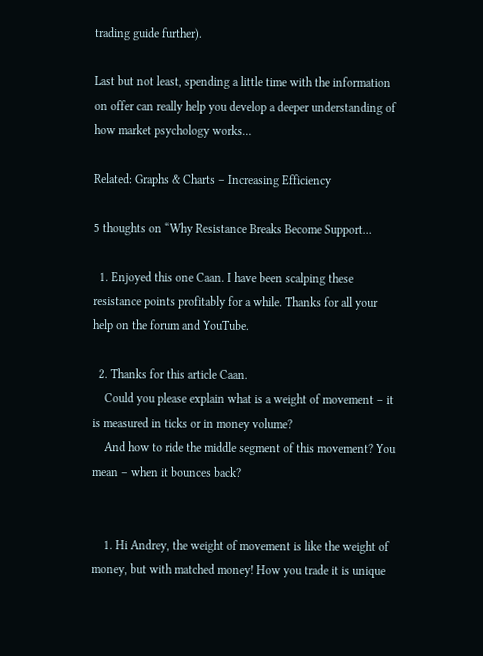trading guide further).

Last but not least, spending a little time with the information on offer can really help you develop a deeper understanding of how market psychology works…

Related: Graphs & Charts – Increasing Efficiency

5 thoughts on “Why Resistance Breaks Become Support…

  1. Enjoyed this one Caan. I have been scalping these resistance points profitably for a while. Thanks for all your help on the forum and YouTube.

  2. Thanks for this article Caan.
    Could you please explain what is a weight of movement – it is measured in ticks or in money volume?
    And how to ride the middle segment of this movement? You mean – when it bounces back?


    1. Hi Andrey, the weight of movement is like the weight of money, but with matched money! How you trade it is unique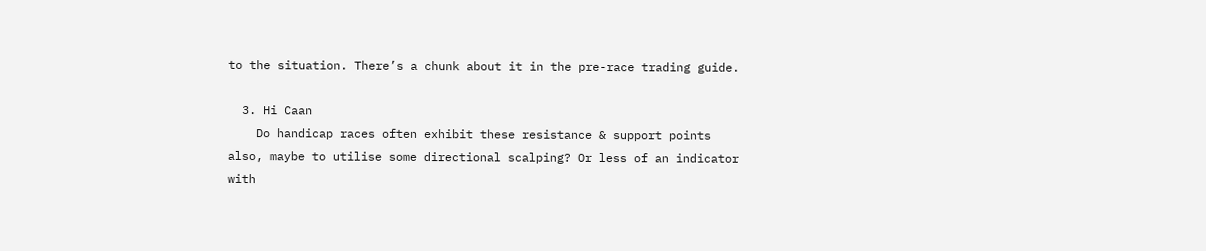to the situation. There’s a chunk about it in the pre-race trading guide.

  3. Hi Caan
    Do handicap races often exhibit these resistance & support points also, maybe to utilise some directional scalping? Or less of an indicator with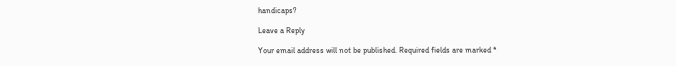handicaps?

Leave a Reply

Your email address will not be published. Required fields are marked *